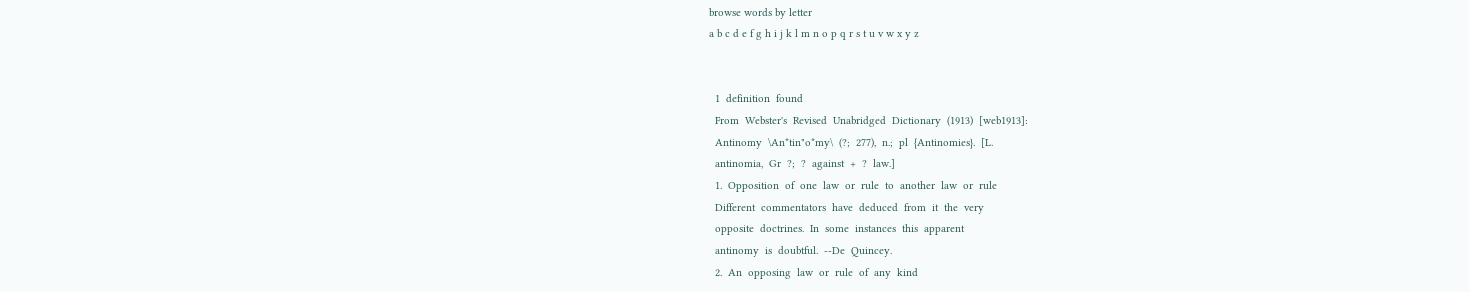browse words by letter
a b c d e f g h i j k l m n o p q r s t u v w x y z


  1  definition  found
  From  Webster's  Revised  Unabridged  Dictionary  (1913)  [web1913]:
  Antinomy  \An*tin"o*my\  (?;  277),  n.;  pl  {Antinomies}.  [L.
  antinomia,  Gr  ?;  ?  against  +  ?  law.]
  1.  Opposition  of  one  law  or  rule  to  another  law  or  rule
  Different  commentators  have  deduced  from  it  the  very
  opposite  doctrines.  In  some  instances  this  apparent
  antinomy  is  doubtful.  --De  Quincey.
  2.  An  opposing  law  or  rule  of  any  kind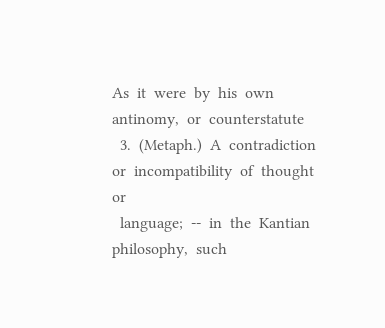As  it  were  by  his  own  antinomy,  or  counterstatute
  3.  (Metaph.)  A  contradiction  or  incompatibility  of  thought  or
  language;  --  in  the  Kantian  philosophy,  such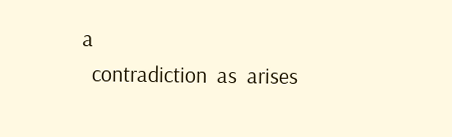a
  contradiction  as  arises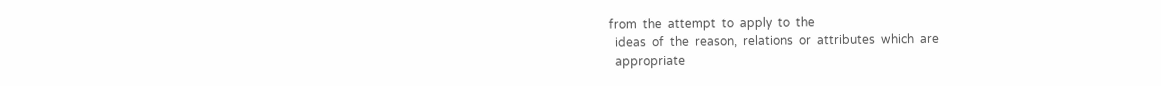from  the  attempt  to  apply  to  the
  ideas  of  the  reason,  relations  or  attributes  which  are
  appropriate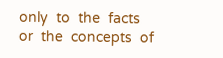only  to  the  facts  or  the  concepts  of